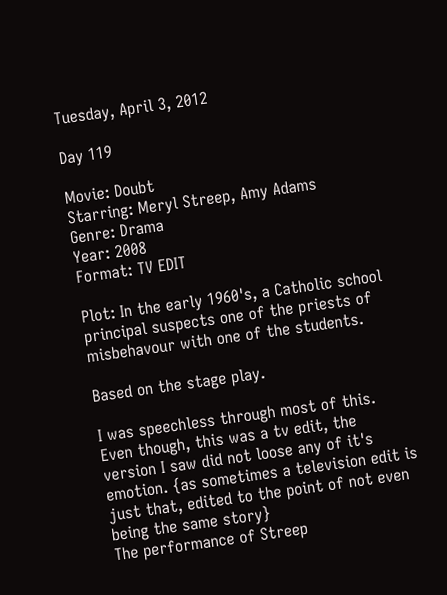Tuesday, April 3, 2012

Day 119

Movie: Doubt
Starring: Meryl Streep, Amy Adams
Genre: Drama
Year: 2008
Format: TV EDIT

Plot: In the early 1960's, a Catholic school principal suspects one of the priests of misbehavour with one of the students.

Based on the stage play.

I was speechless through most of this.  Even though, this was a tv edit, the version I saw did not loose any of it's emotion. {as sometimes a television edit is just that, edited to the point of not even being the same story}
The performance of Streep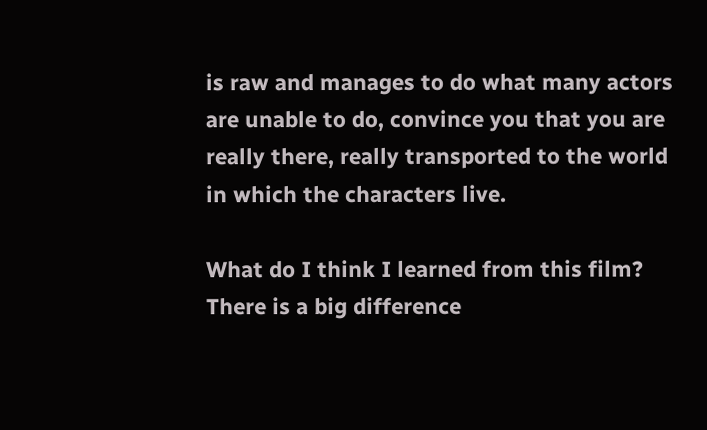is raw and manages to do what many actors are unable to do, convince you that you are really there, really transported to the world in which the characters live.

What do I think I learned from this film?
There is a big difference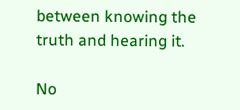between knowing the truth and hearing it.

No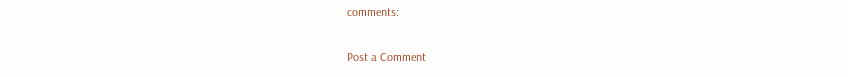comments:

Post a Comment